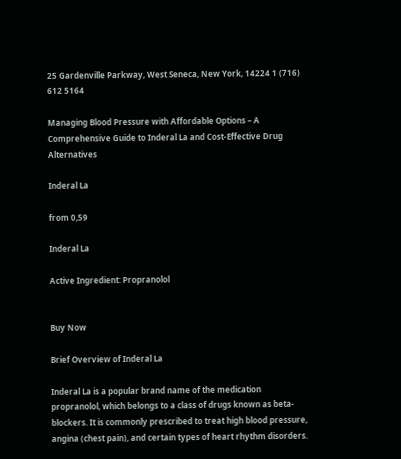25 Gardenville Parkway, West Seneca, New York, 14224 1 (716) 612 5164

Managing Blood Pressure with Affordable Options – A Comprehensive Guide to Inderal La and Cost-Effective Drug Alternatives

Inderal La

from 0,59

Inderal La

Active Ingredient: Propranolol


Buy Now

Brief Overview of Inderal La

Inderal La is a popular brand name of the medication propranolol, which belongs to a class of drugs known as beta-blockers. It is commonly prescribed to treat high blood pressure, angina (chest pain), and certain types of heart rhythm disorders.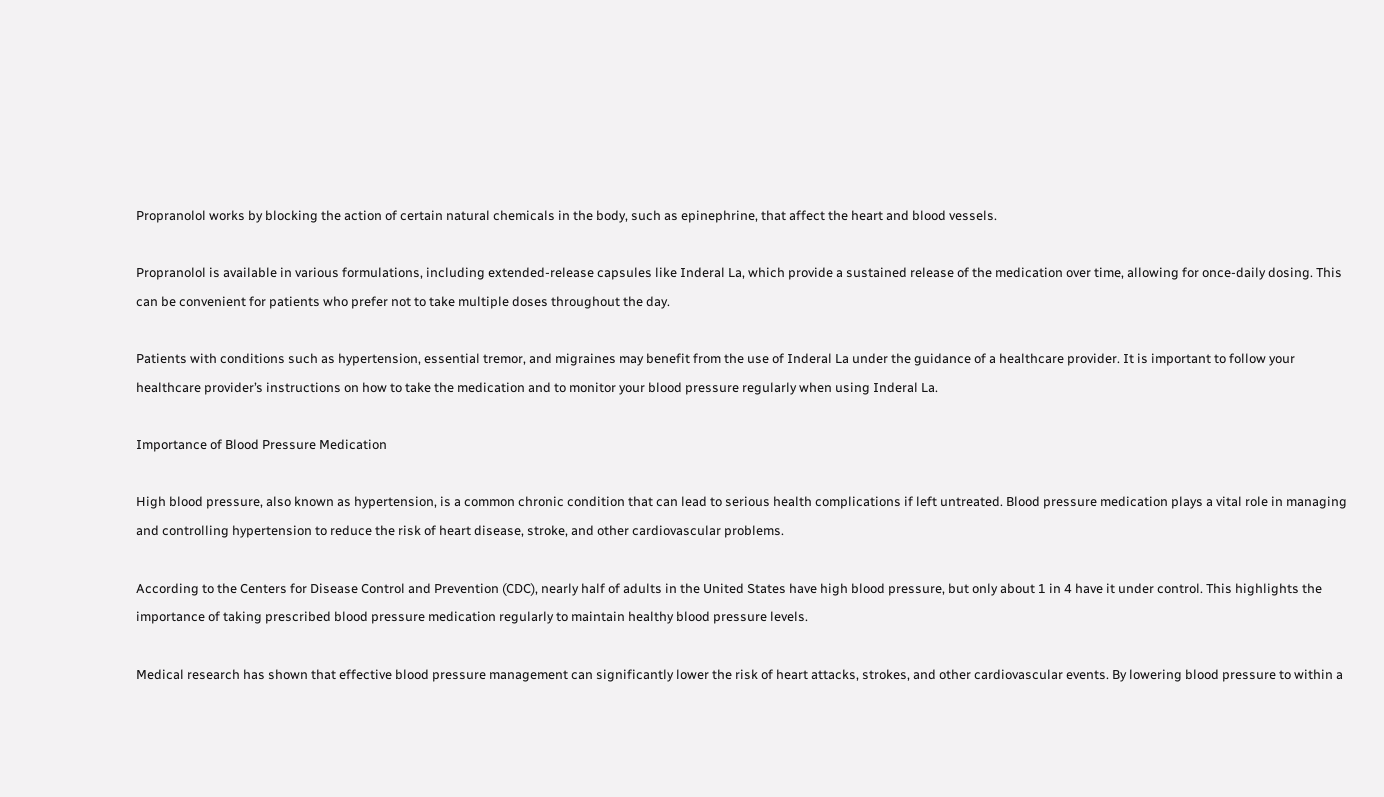Propranolol works by blocking the action of certain natural chemicals in the body, such as epinephrine, that affect the heart and blood vessels.

Propranolol is available in various formulations, including extended-release capsules like Inderal La, which provide a sustained release of the medication over time, allowing for once-daily dosing. This can be convenient for patients who prefer not to take multiple doses throughout the day.

Patients with conditions such as hypertension, essential tremor, and migraines may benefit from the use of Inderal La under the guidance of a healthcare provider. It is important to follow your healthcare provider’s instructions on how to take the medication and to monitor your blood pressure regularly when using Inderal La.

Importance of Blood Pressure Medication

High blood pressure, also known as hypertension, is a common chronic condition that can lead to serious health complications if left untreated. Blood pressure medication plays a vital role in managing and controlling hypertension to reduce the risk of heart disease, stroke, and other cardiovascular problems.

According to the Centers for Disease Control and Prevention (CDC), nearly half of adults in the United States have high blood pressure, but only about 1 in 4 have it under control. This highlights the importance of taking prescribed blood pressure medication regularly to maintain healthy blood pressure levels.

Medical research has shown that effective blood pressure management can significantly lower the risk of heart attacks, strokes, and other cardiovascular events. By lowering blood pressure to within a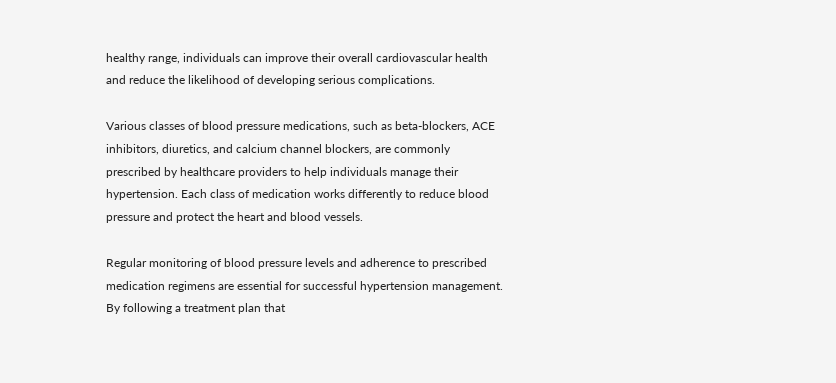healthy range, individuals can improve their overall cardiovascular health and reduce the likelihood of developing serious complications.

Various classes of blood pressure medications, such as beta-blockers, ACE inhibitors, diuretics, and calcium channel blockers, are commonly prescribed by healthcare providers to help individuals manage their hypertension. Each class of medication works differently to reduce blood pressure and protect the heart and blood vessels.

Regular monitoring of blood pressure levels and adherence to prescribed medication regimens are essential for successful hypertension management. By following a treatment plan that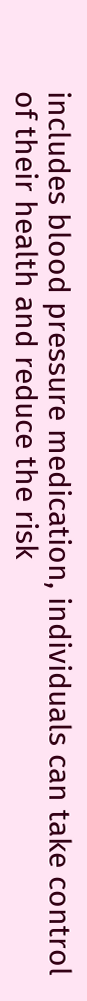includes blood pressure medication, individuals can take control of their health and reduce the risk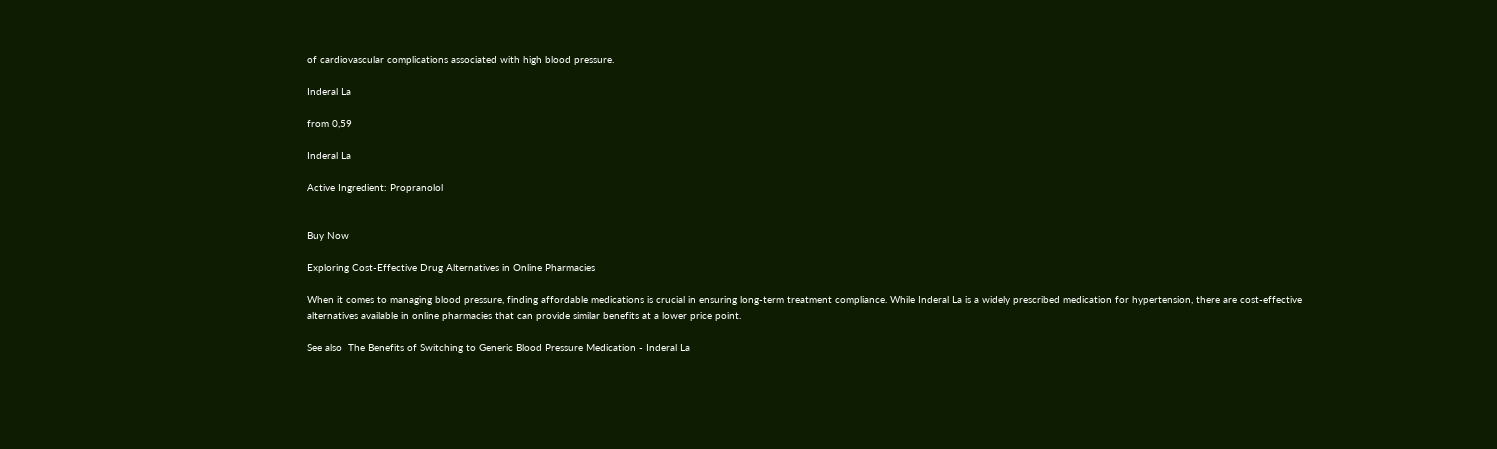of cardiovascular complications associated with high blood pressure.

Inderal La

from 0,59

Inderal La

Active Ingredient: Propranolol


Buy Now

Exploring Cost-Effective Drug Alternatives in Online Pharmacies

When it comes to managing blood pressure, finding affordable medications is crucial in ensuring long-term treatment compliance. While Inderal La is a widely prescribed medication for hypertension, there are cost-effective alternatives available in online pharmacies that can provide similar benefits at a lower price point.

See also  The Benefits of Switching to Generic Blood Pressure Medication - Inderal La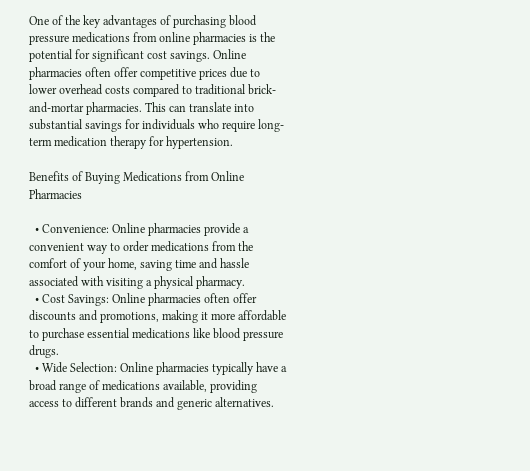One of the key advantages of purchasing blood pressure medications from online pharmacies is the potential for significant cost savings. Online pharmacies often offer competitive prices due to lower overhead costs compared to traditional brick-and-mortar pharmacies. This can translate into substantial savings for individuals who require long-term medication therapy for hypertension.

Benefits of Buying Medications from Online Pharmacies

  • Convenience: Online pharmacies provide a convenient way to order medications from the comfort of your home, saving time and hassle associated with visiting a physical pharmacy.
  • Cost Savings: Online pharmacies often offer discounts and promotions, making it more affordable to purchase essential medications like blood pressure drugs.
  • Wide Selection: Online pharmacies typically have a broad range of medications available, providing access to different brands and generic alternatives.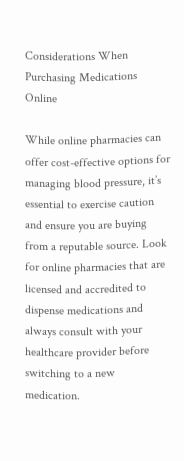Considerations When Purchasing Medications Online

While online pharmacies can offer cost-effective options for managing blood pressure, it’s essential to exercise caution and ensure you are buying from a reputable source. Look for online pharmacies that are licensed and accredited to dispense medications and always consult with your healthcare provider before switching to a new medication.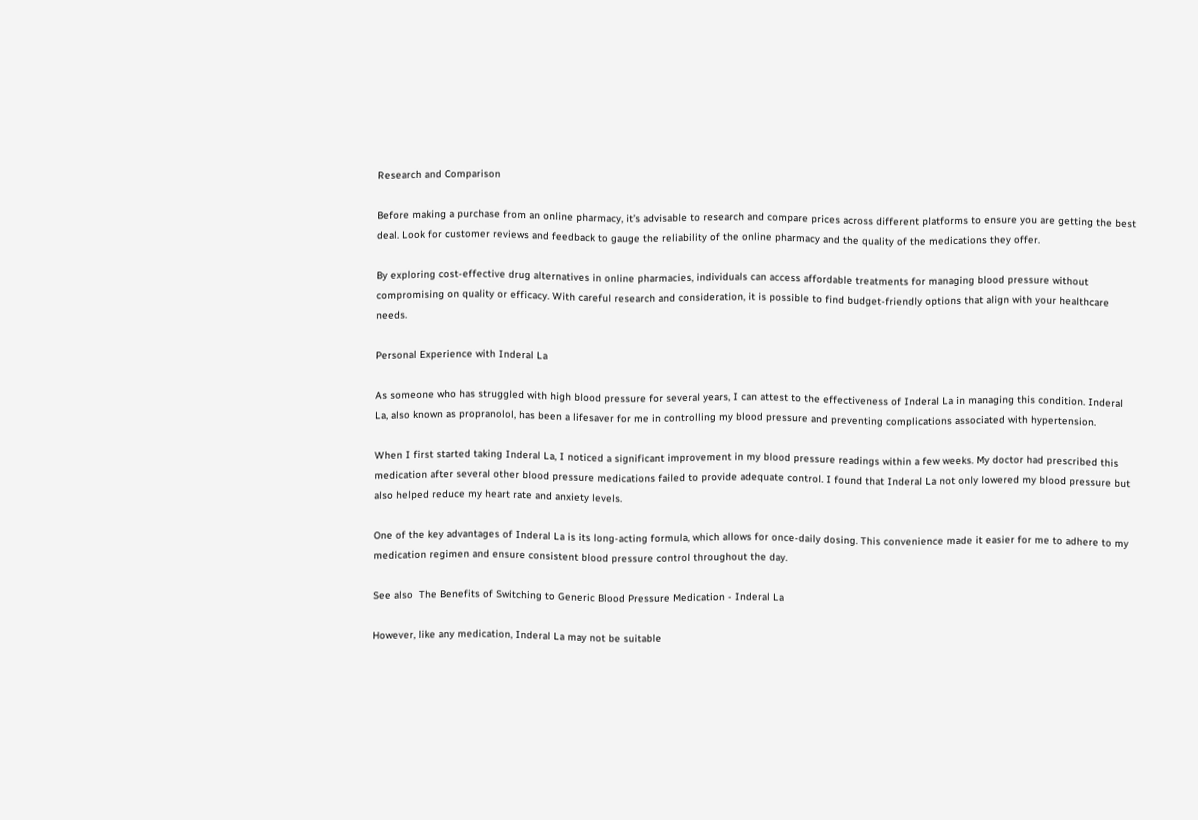Research and Comparison

Before making a purchase from an online pharmacy, it’s advisable to research and compare prices across different platforms to ensure you are getting the best deal. Look for customer reviews and feedback to gauge the reliability of the online pharmacy and the quality of the medications they offer.

By exploring cost-effective drug alternatives in online pharmacies, individuals can access affordable treatments for managing blood pressure without compromising on quality or efficacy. With careful research and consideration, it is possible to find budget-friendly options that align with your healthcare needs.

Personal Experience with Inderal La

As someone who has struggled with high blood pressure for several years, I can attest to the effectiveness of Inderal La in managing this condition. Inderal La, also known as propranolol, has been a lifesaver for me in controlling my blood pressure and preventing complications associated with hypertension.

When I first started taking Inderal La, I noticed a significant improvement in my blood pressure readings within a few weeks. My doctor had prescribed this medication after several other blood pressure medications failed to provide adequate control. I found that Inderal La not only lowered my blood pressure but also helped reduce my heart rate and anxiety levels.

One of the key advantages of Inderal La is its long-acting formula, which allows for once-daily dosing. This convenience made it easier for me to adhere to my medication regimen and ensure consistent blood pressure control throughout the day.

See also  The Benefits of Switching to Generic Blood Pressure Medication - Inderal La

However, like any medication, Inderal La may not be suitable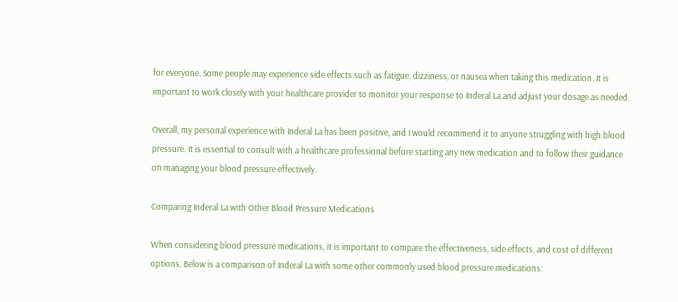for everyone. Some people may experience side effects such as fatigue, dizziness, or nausea when taking this medication. It is important to work closely with your healthcare provider to monitor your response to Inderal La and adjust your dosage as needed.

Overall, my personal experience with Inderal La has been positive, and I would recommend it to anyone struggling with high blood pressure. It is essential to consult with a healthcare professional before starting any new medication and to follow their guidance on managing your blood pressure effectively.

Comparing Inderal La with Other Blood Pressure Medications

When considering blood pressure medications, it is important to compare the effectiveness, side effects, and cost of different options. Below is a comparison of Inderal La with some other commonly used blood pressure medications: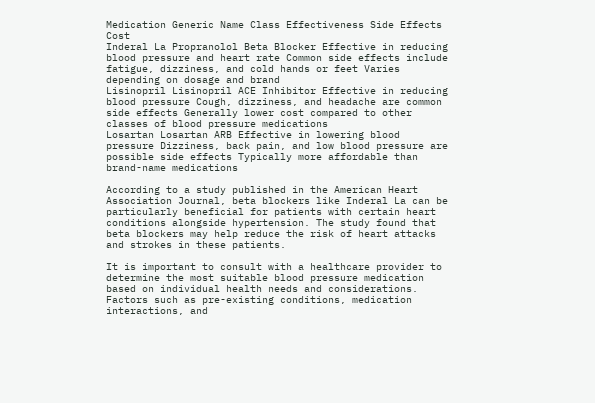Medication Generic Name Class Effectiveness Side Effects Cost
Inderal La Propranolol Beta Blocker Effective in reducing blood pressure and heart rate Common side effects include fatigue, dizziness, and cold hands or feet Varies depending on dosage and brand
Lisinopril Lisinopril ACE Inhibitor Effective in reducing blood pressure Cough, dizziness, and headache are common side effects Generally lower cost compared to other classes of blood pressure medications
Losartan Losartan ARB Effective in lowering blood pressure Dizziness, back pain, and low blood pressure are possible side effects Typically more affordable than brand-name medications

According to a study published in the American Heart Association Journal, beta blockers like Inderal La can be particularly beneficial for patients with certain heart conditions alongside hypertension. The study found that beta blockers may help reduce the risk of heart attacks and strokes in these patients.

It is important to consult with a healthcare provider to determine the most suitable blood pressure medication based on individual health needs and considerations. Factors such as pre-existing conditions, medication interactions, and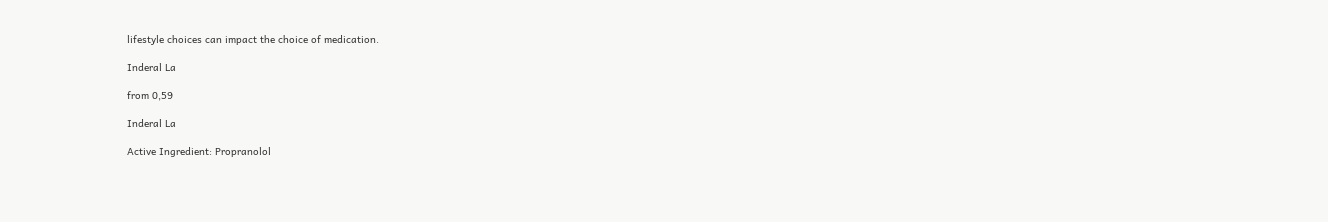lifestyle choices can impact the choice of medication.

Inderal La

from 0,59

Inderal La

Active Ingredient: Propranolol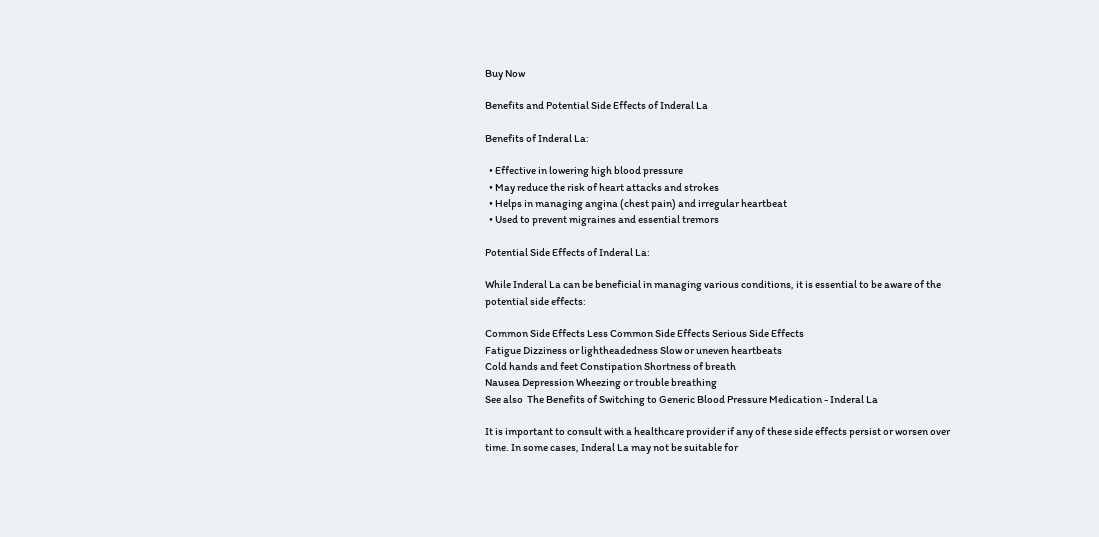Buy Now

Benefits and Potential Side Effects of Inderal La

Benefits of Inderal La:

  • Effective in lowering high blood pressure
  • May reduce the risk of heart attacks and strokes
  • Helps in managing angina (chest pain) and irregular heartbeat
  • Used to prevent migraines and essential tremors

Potential Side Effects of Inderal La:

While Inderal La can be beneficial in managing various conditions, it is essential to be aware of the potential side effects:

Common Side Effects Less Common Side Effects Serious Side Effects
Fatigue Dizziness or lightheadedness Slow or uneven heartbeats
Cold hands and feet Constipation Shortness of breath
Nausea Depression Wheezing or trouble breathing
See also  The Benefits of Switching to Generic Blood Pressure Medication - Inderal La

It is important to consult with a healthcare provider if any of these side effects persist or worsen over time. In some cases, Inderal La may not be suitable for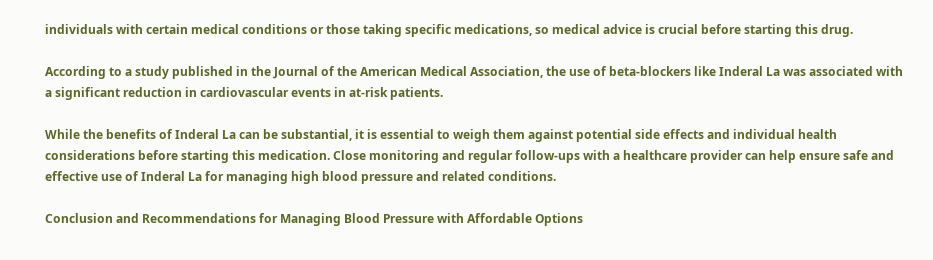individuals with certain medical conditions or those taking specific medications, so medical advice is crucial before starting this drug.

According to a study published in the Journal of the American Medical Association, the use of beta-blockers like Inderal La was associated with a significant reduction in cardiovascular events in at-risk patients.

While the benefits of Inderal La can be substantial, it is essential to weigh them against potential side effects and individual health considerations before starting this medication. Close monitoring and regular follow-ups with a healthcare provider can help ensure safe and effective use of Inderal La for managing high blood pressure and related conditions.

Conclusion and Recommendations for Managing Blood Pressure with Affordable Options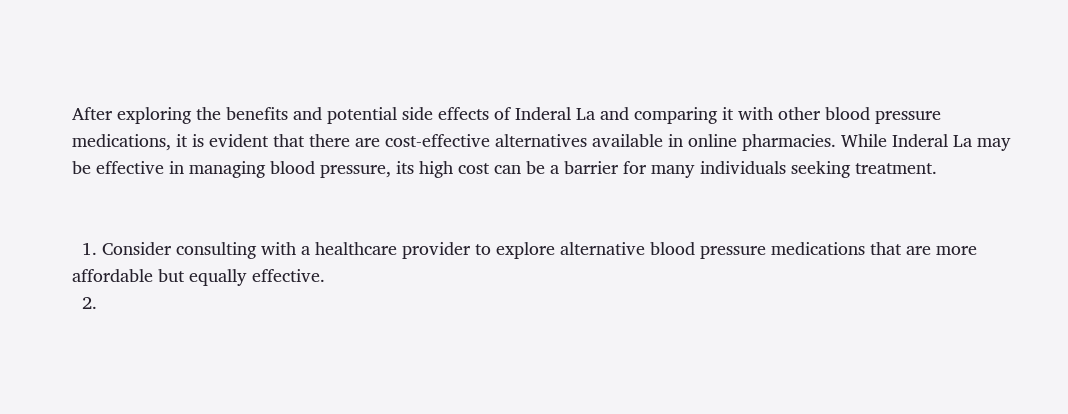After exploring the benefits and potential side effects of Inderal La and comparing it with other blood pressure medications, it is evident that there are cost-effective alternatives available in online pharmacies. While Inderal La may be effective in managing blood pressure, its high cost can be a barrier for many individuals seeking treatment.


  1. Consider consulting with a healthcare provider to explore alternative blood pressure medications that are more affordable but equally effective.
  2.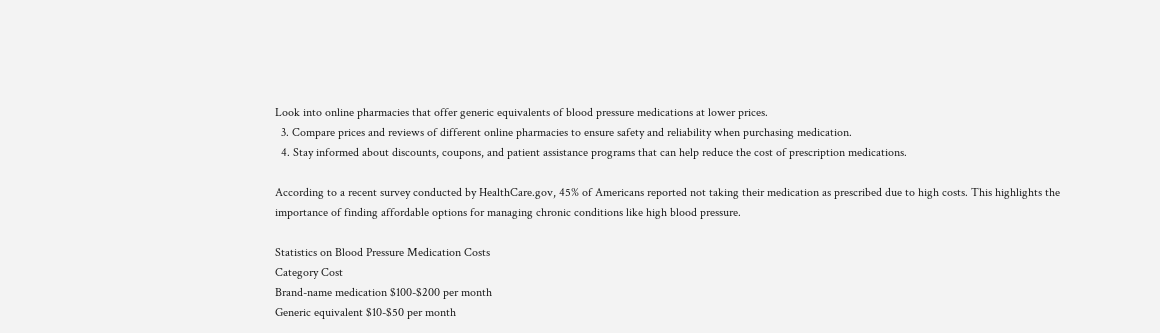Look into online pharmacies that offer generic equivalents of blood pressure medications at lower prices.
  3. Compare prices and reviews of different online pharmacies to ensure safety and reliability when purchasing medication.
  4. Stay informed about discounts, coupons, and patient assistance programs that can help reduce the cost of prescription medications.

According to a recent survey conducted by HealthCare.gov, 45% of Americans reported not taking their medication as prescribed due to high costs. This highlights the importance of finding affordable options for managing chronic conditions like high blood pressure.

Statistics on Blood Pressure Medication Costs
Category Cost
Brand-name medication $100-$200 per month
Generic equivalent $10-$50 per month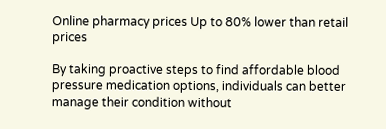Online pharmacy prices Up to 80% lower than retail prices

By taking proactive steps to find affordable blood pressure medication options, individuals can better manage their condition without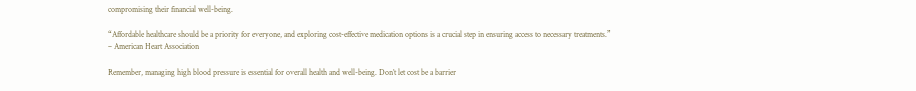compromising their financial well-being.

“Affordable healthcare should be a priority for everyone, and exploring cost-effective medication options is a crucial step in ensuring access to necessary treatments.” – American Heart Association

Remember, managing high blood pressure is essential for overall health and well-being. Don’t let cost be a barrier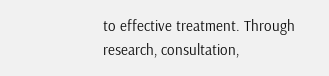to effective treatment. Through research, consultation,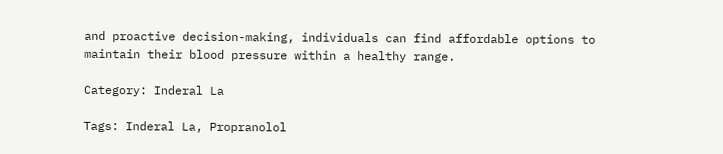and proactive decision-making, individuals can find affordable options to maintain their blood pressure within a healthy range.

Category: Inderal La

Tags: Inderal La, Propranolol